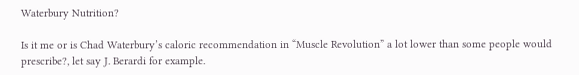Waterbury Nutrition?

Is it me or is Chad Waterbury’s caloric recommendation in “Muscle Revolution” a lot lower than some people would prescribe?, let say J. Berardi for example.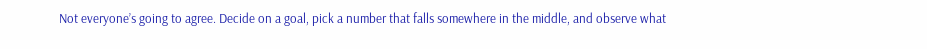Not everyone’s going to agree. Decide on a goal, pick a number that falls somewhere in the middle, and observe what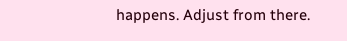happens. Adjust from there.